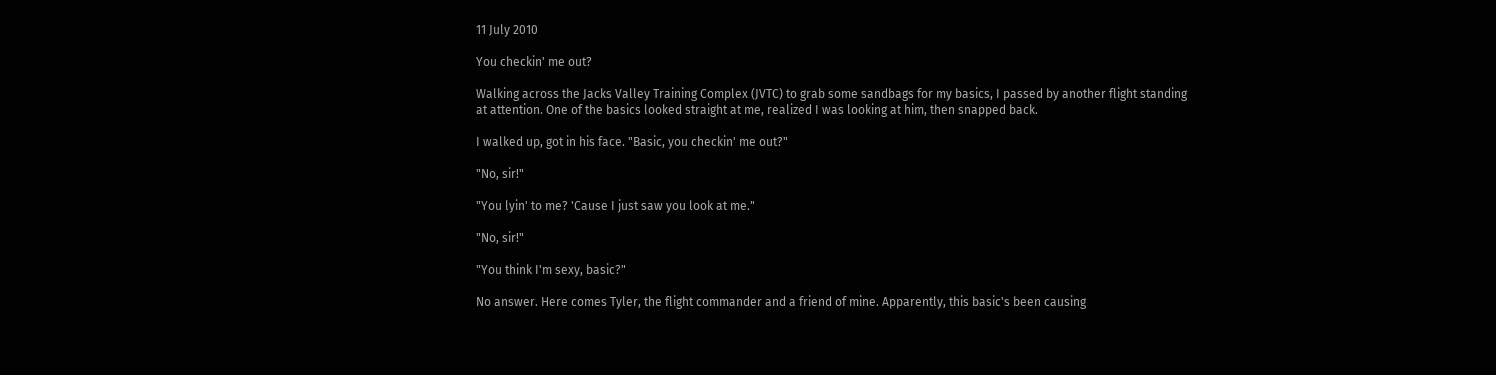11 July 2010

You checkin' me out?

Walking across the Jacks Valley Training Complex (JVTC) to grab some sandbags for my basics, I passed by another flight standing at attention. One of the basics looked straight at me, realized I was looking at him, then snapped back.

I walked up, got in his face. "Basic, you checkin' me out?"

"No, sir!"

"You lyin' to me? 'Cause I just saw you look at me."

"No, sir!"

"You think I'm sexy, basic?"

No answer. Here comes Tyler, the flight commander and a friend of mine. Apparently, this basic's been causing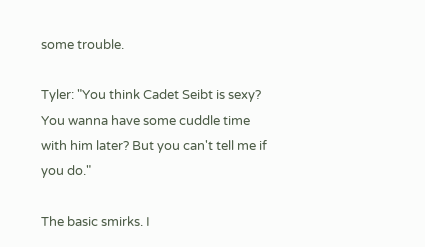some trouble.

Tyler: "You think Cadet Seibt is sexy? You wanna have some cuddle time with him later? But you can't tell me if you do."

The basic smirks. I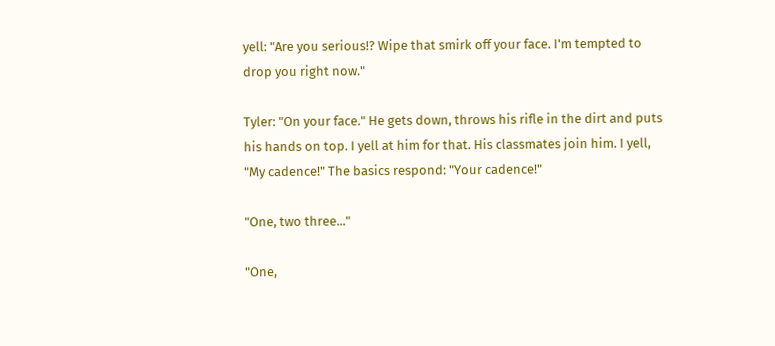yell: "Are you serious!? Wipe that smirk off your face. I'm tempted to drop you right now."

Tyler: "On your face." He gets down, throws his rifle in the dirt and puts his hands on top. I yell at him for that. His classmates join him. I yell, "My cadence!" The basics respond: "Your cadence!"

"One, two three..."

"One,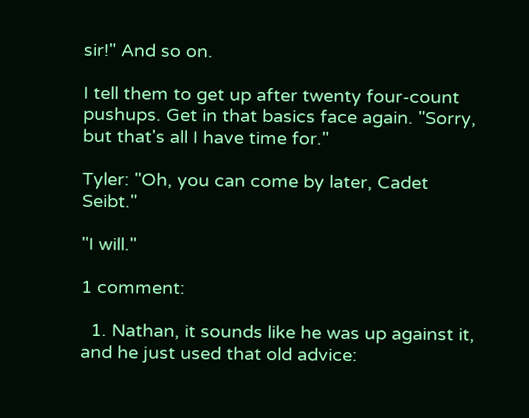sir!" And so on.

I tell them to get up after twenty four-count pushups. Get in that basics face again. "Sorry, but that's all I have time for."

Tyler: "Oh, you can come by later, Cadet Seibt."

"I will."

1 comment:

  1. Nathan, it sounds like he was up against it, and he just used that old advice: